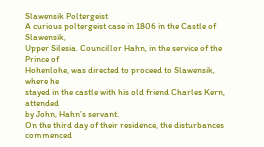Slawensik Poltergeist
A curious poltergeist case in 1806 in the Castle of Slawensik,
Upper Silesia. Councillor Hahn, in the service of the Prince of
Hohenlohe, was directed to proceed to Slawensik, where he
stayed in the castle with his old friend Charles Kern, attended
by John, Hahn’s servant.
On the third day of their residence, the disturbances commenced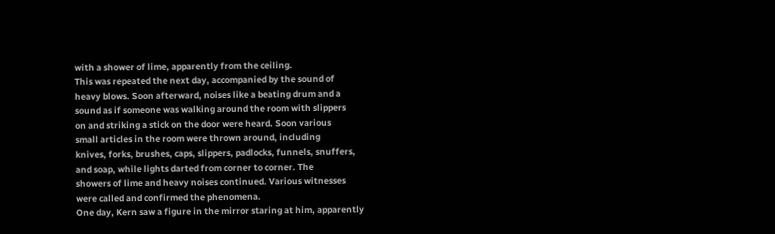with a shower of lime, apparently from the ceiling.
This was repeated the next day, accompanied by the sound of
heavy blows. Soon afterward, noises like a beating drum and a
sound as if someone was walking around the room with slippers
on and striking a stick on the door were heard. Soon various
small articles in the room were thrown around, including
knives, forks, brushes, caps, slippers, padlocks, funnels, snuffers,
and soap, while lights darted from corner to corner. The
showers of lime and heavy noises continued. Various witnesses
were called and confirmed the phenomena.
One day, Kern saw a figure in the mirror staring at him, apparently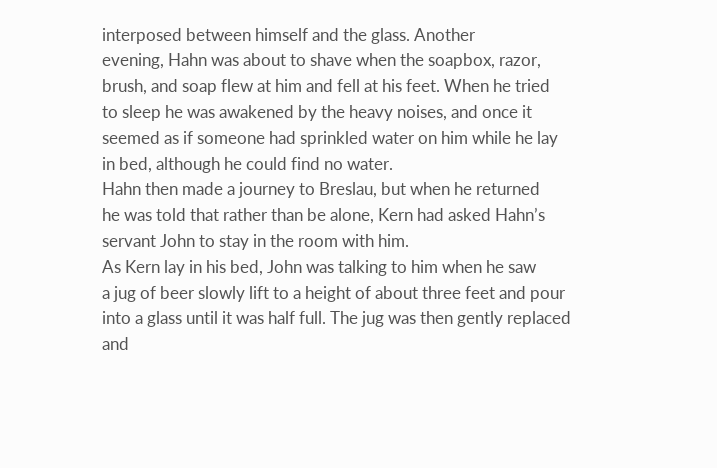interposed between himself and the glass. Another
evening, Hahn was about to shave when the soapbox, razor,
brush, and soap flew at him and fell at his feet. When he tried
to sleep he was awakened by the heavy noises, and once it
seemed as if someone had sprinkled water on him while he lay
in bed, although he could find no water.
Hahn then made a journey to Breslau, but when he returned
he was told that rather than be alone, Kern had asked Hahn’s
servant John to stay in the room with him.
As Kern lay in his bed, John was talking to him when he saw
a jug of beer slowly lift to a height of about three feet and pour
into a glass until it was half full. The jug was then gently replaced
and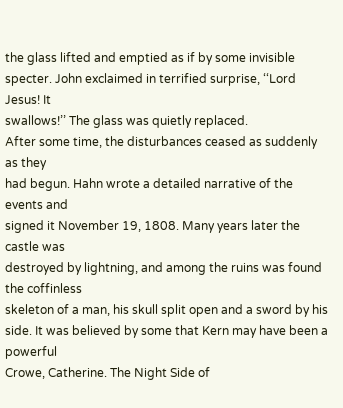the glass lifted and emptied as if by some invisible
specter. John exclaimed in terrified surprise, ‘‘Lord Jesus! It
swallows!’’ The glass was quietly replaced.
After some time, the disturbances ceased as suddenly as they
had begun. Hahn wrote a detailed narrative of the events and
signed it November 19, 1808. Many years later the castle was
destroyed by lightning, and among the ruins was found the coffinless
skeleton of a man, his skull split open and a sword by his
side. It was believed by some that Kern may have been a powerful
Crowe, Catherine. The Night Side of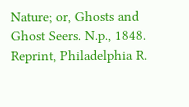Nature; or, Ghosts and
Ghost Seers. N.p., 1848. Reprint, Philadelphia R.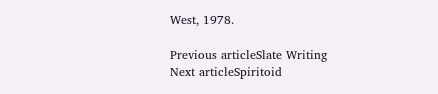West, 1978.

Previous articleSlate Writing
Next articleSpiritoid